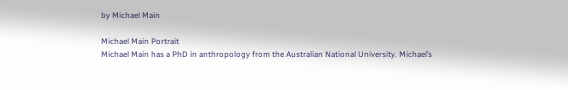by Michael Main

Michael Main Portrait
Michael Main has a PhD in anthropology from the Australian National University. Michael’s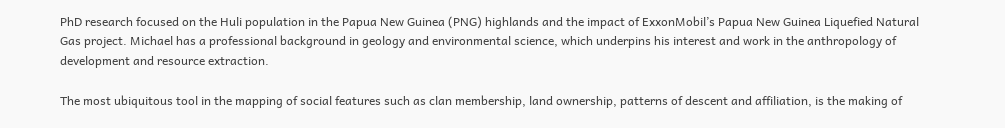PhD research focused on the Huli population in the Papua New Guinea (PNG) highlands and the impact of ExxonMobil’s Papua New Guinea Liquefied Natural Gas project. Michael has a professional background in geology and environmental science, which underpins his interest and work in the anthropology of development and resource extraction.

The most ubiquitous tool in the mapping of social features such as clan membership, land ownership, patterns of descent and affiliation, is the making of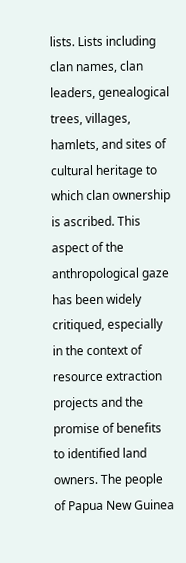lists. Lists including clan names, clan leaders, genealogical trees, villages, hamlets, and sites of cultural heritage to which clan ownership is ascribed. This aspect of the anthropological gaze has been widely critiqued, especially in the context of resource extraction projects and the promise of benefits to identified land owners. The people of Papua New Guinea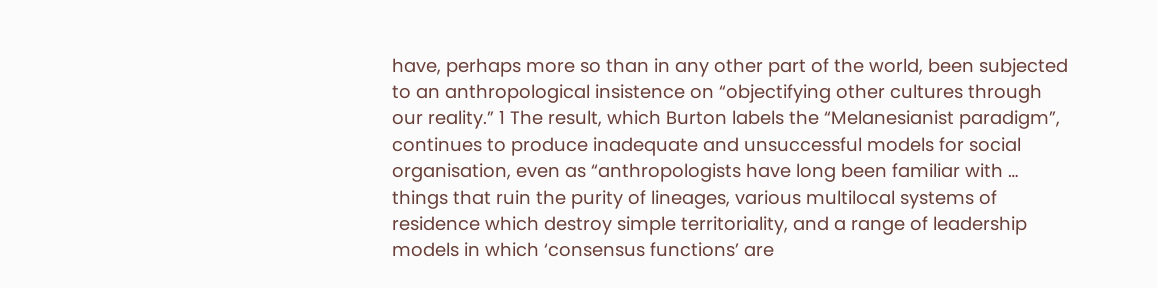have, perhaps more so than in any other part of the world, been subjected to an anthropological insistence on “objectifying other cultures through our reality.” 1 The result, which Burton labels the “Melanesianist paradigm”, continues to produce inadequate and unsuccessful models for social organisation, even as “anthropologists have long been familiar with … things that ruin the purity of lineages, various multilocal systems of residence which destroy simple territoriality, and a range of leadership models in which ‘consensus functions’ are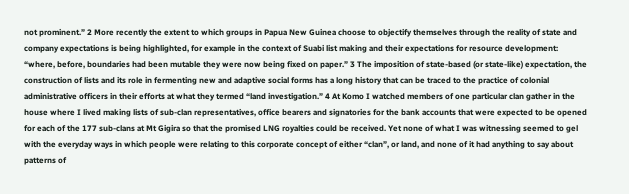not prominent.” 2 More recently the extent to which groups in Papua New Guinea choose to objectify themselves through the reality of state and company expectations is being highlighted, for example in the context of Suabi list making and their expectations for resource development: “where, before, boundaries had been mutable they were now being fixed on paper.” 3 The imposition of state-based (or state-like) expectation, the construction of lists and its role in fermenting new and adaptive social forms has a long history that can be traced to the practice of colonial administrative officers in their efforts at what they termed “land investigation.” 4 At Komo I watched members of one particular clan gather in the house where I lived making lists of sub-clan representatives, office bearers and signatories for the bank accounts that were expected to be opened for each of the 177 sub-clans at Mt Gigira so that the promised LNG royalties could be received. Yet none of what I was witnessing seemed to gel with the everyday ways in which people were relating to this corporate concept of either “clan”, or land, and none of it had anything to say about patterns of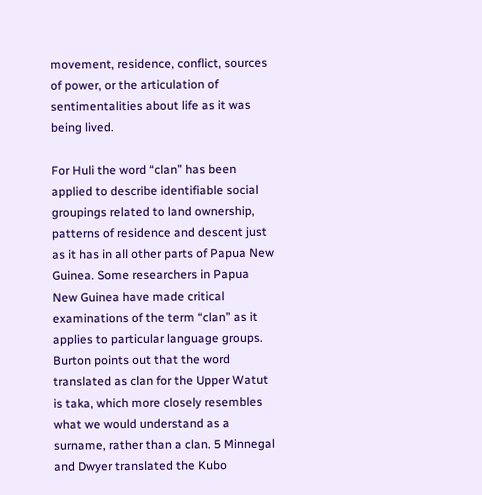movement, residence, conflict, sources of power, or the articulation of sentimentalities about life as it was being lived.

For Huli the word “clan” has been applied to describe identifiable social groupings related to land ownership, patterns of residence and descent just as it has in all other parts of Papua New Guinea. Some researchers in Papua New Guinea have made critical examinations of the term “clan” as it applies to particular language groups. Burton points out that the word translated as clan for the Upper Watut is taka, which more closely resembles what we would understand as a surname, rather than a clan. 5 Minnegal and Dwyer translated the Kubo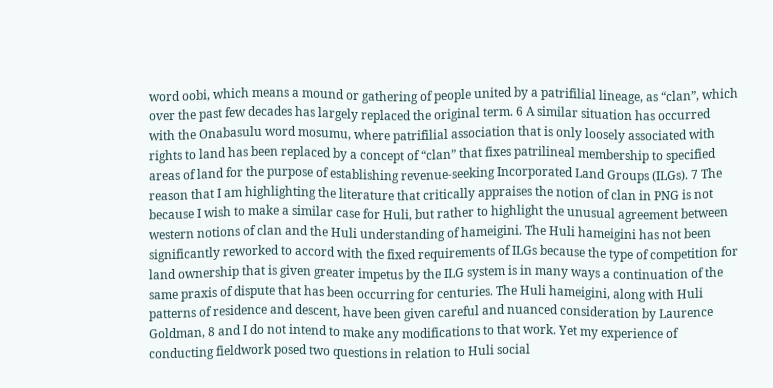word oobi, which means a mound or gathering of people united by a patrifilial lineage, as “clan”, which over the past few decades has largely replaced the original term. 6 A similar situation has occurred with the Onabasulu word mosumu, where patrifilial association that is only loosely associated with rights to land has been replaced by a concept of “clan” that fixes patrilineal membership to specified areas of land for the purpose of establishing revenue-seeking Incorporated Land Groups (ILGs). 7 The reason that I am highlighting the literature that critically appraises the notion of clan in PNG is not because I wish to make a similar case for Huli, but rather to highlight the unusual agreement between western notions of clan and the Huli understanding of hameigini. The Huli hameigini has not been significantly reworked to accord with the fixed requirements of ILGs because the type of competition for land ownership that is given greater impetus by the ILG system is in many ways a continuation of the same praxis of dispute that has been occurring for centuries. The Huli hameigini, along with Huli patterns of residence and descent, have been given careful and nuanced consideration by Laurence Goldman, 8 and I do not intend to make any modifications to that work. Yet my experience of conducting fieldwork posed two questions in relation to Huli social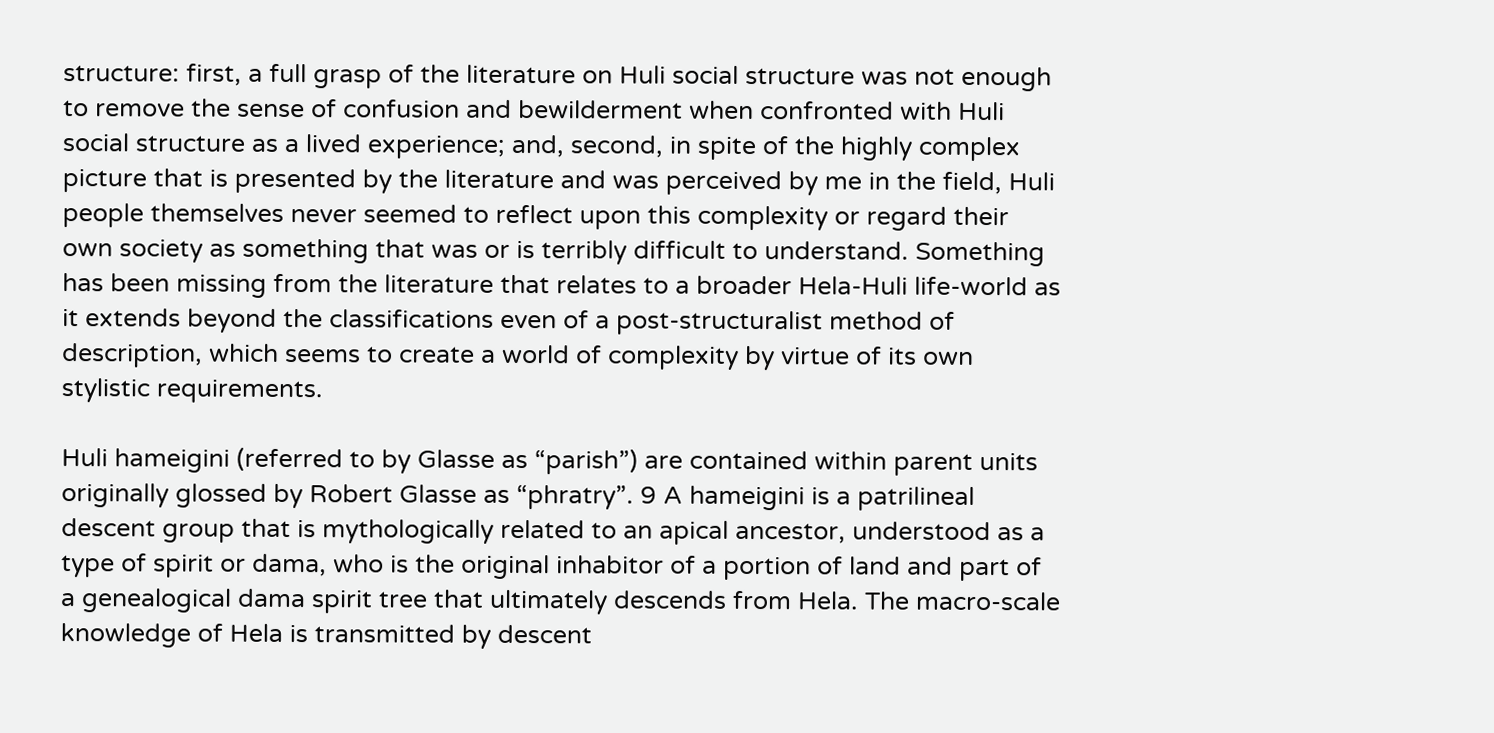structure: first, a full grasp of the literature on Huli social structure was not enough to remove the sense of confusion and bewilderment when confronted with Huli social structure as a lived experience; and, second, in spite of the highly complex picture that is presented by the literature and was perceived by me in the field, Huli people themselves never seemed to reflect upon this complexity or regard their own society as something that was or is terribly difficult to understand. Something has been missing from the literature that relates to a broader Hela-Huli life-world as it extends beyond the classifications even of a post-structuralist method of description, which seems to create a world of complexity by virtue of its own stylistic requirements.

Huli hameigini (referred to by Glasse as “parish”) are contained within parent units originally glossed by Robert Glasse as “phratry”. 9 A hameigini is a patrilineal descent group that is mythologically related to an apical ancestor, understood as a type of spirit or dama, who is the original inhabitor of a portion of land and part of a genealogical dama spirit tree that ultimately descends from Hela. The macro-scale knowledge of Hela is transmitted by descent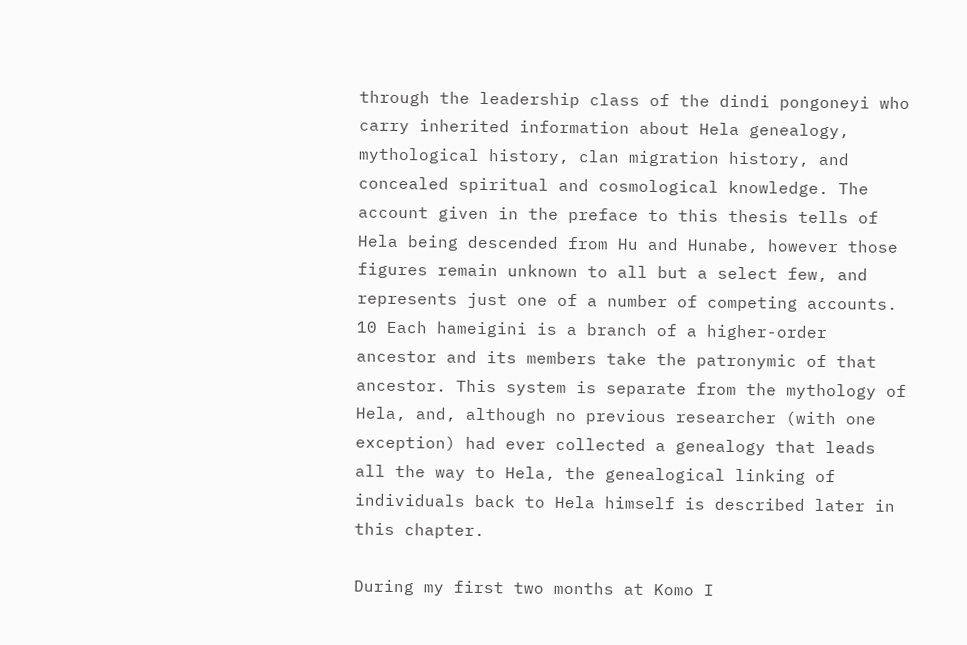through the leadership class of the dindi pongoneyi who carry inherited information about Hela genealogy, mythological history, clan migration history, and concealed spiritual and cosmological knowledge. The account given in the preface to this thesis tells of Hela being descended from Hu and Hunabe, however those figures remain unknown to all but a select few, and represents just one of a number of competing accounts. 10 Each hameigini is a branch of a higher-order ancestor and its members take the patronymic of that ancestor. This system is separate from the mythology of Hela, and, although no previous researcher (with one exception) had ever collected a genealogy that leads all the way to Hela, the genealogical linking of individuals back to Hela himself is described later in this chapter.

During my first two months at Komo I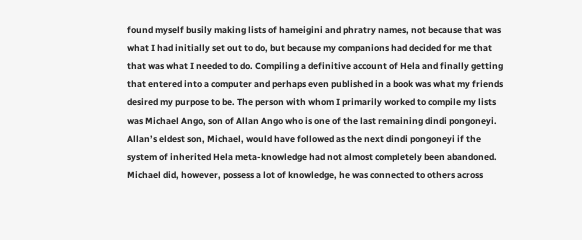found myself busily making lists of hameigini and phratry names, not because that was what I had initially set out to do, but because my companions had decided for me that that was what I needed to do. Compiling a definitive account of Hela and finally getting that entered into a computer and perhaps even published in a book was what my friends desired my purpose to be. The person with whom I primarily worked to compile my lists was Michael Ango, son of Allan Ango who is one of the last remaining dindi pongoneyi. Allan’s eldest son, Michael, would have followed as the next dindi pongoneyi if the system of inherited Hela meta-knowledge had not almost completely been abandoned. Michael did, however, possess a lot of knowledge, he was connected to others across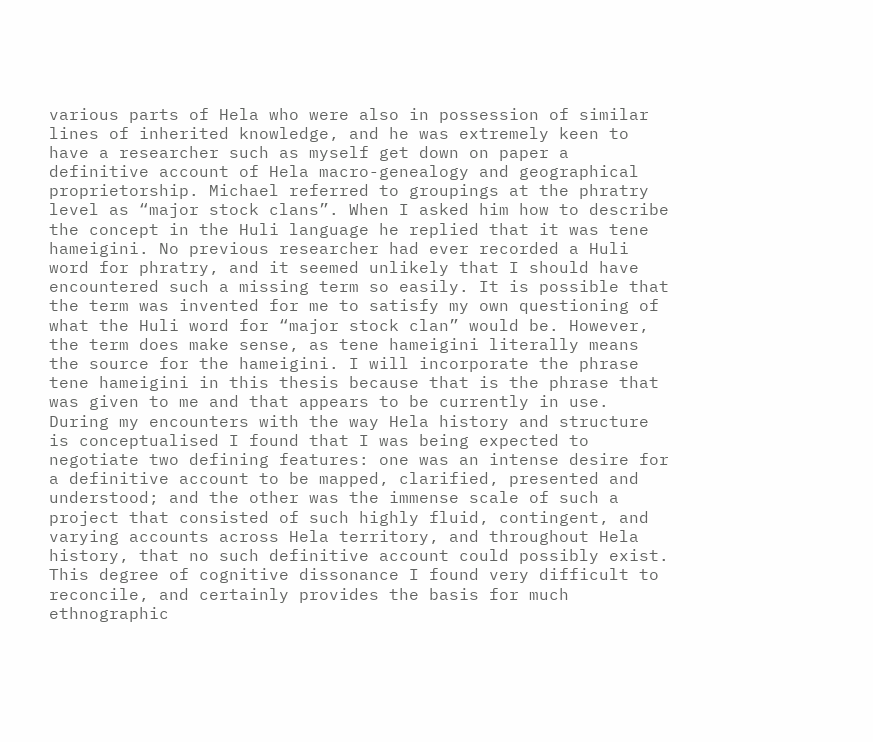various parts of Hela who were also in possession of similar lines of inherited knowledge, and he was extremely keen to have a researcher such as myself get down on paper a definitive account of Hela macro-genealogy and geographical proprietorship. Michael referred to groupings at the phratry level as “major stock clans”. When I asked him how to describe the concept in the Huli language he replied that it was tene hameigini. No previous researcher had ever recorded a Huli word for phratry, and it seemed unlikely that I should have encountered such a missing term so easily. It is possible that the term was invented for me to satisfy my own questioning of what the Huli word for “major stock clan” would be. However, the term does make sense, as tene hameigini literally means the source for the hameigini. I will incorporate the phrase tene hameigini in this thesis because that is the phrase that was given to me and that appears to be currently in use. During my encounters with the way Hela history and structure is conceptualised I found that I was being expected to negotiate two defining features: one was an intense desire for a definitive account to be mapped, clarified, presented and understood; and the other was the immense scale of such a project that consisted of such highly fluid, contingent, and varying accounts across Hela territory, and throughout Hela history, that no such definitive account could possibly exist. This degree of cognitive dissonance I found very difficult to reconcile, and certainly provides the basis for much ethnographic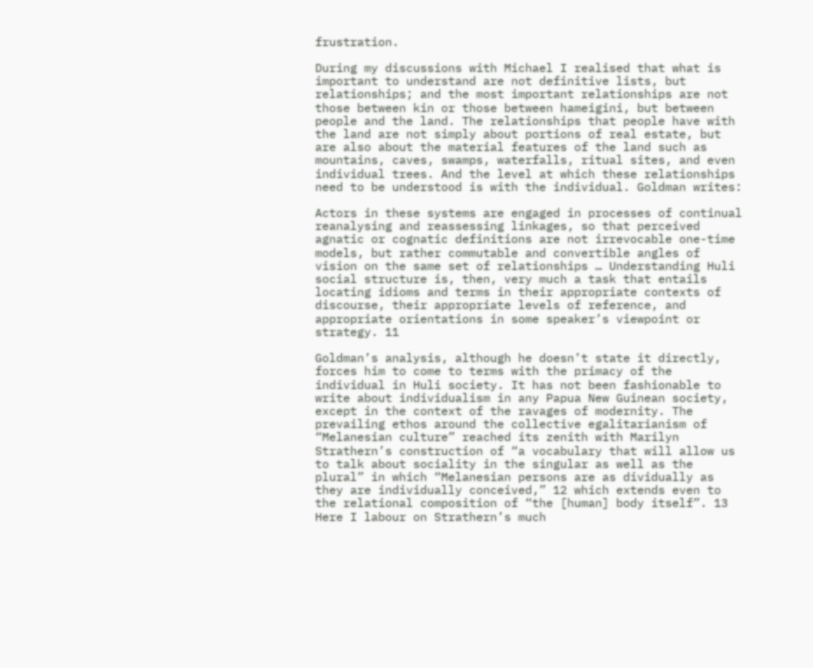frustration.

During my discussions with Michael I realised that what is important to understand are not definitive lists, but relationships; and the most important relationships are not those between kin or those between hameigini, but between people and the land. The relationships that people have with the land are not simply about portions of real estate, but are also about the material features of the land such as mountains, caves, swamps, waterfalls, ritual sites, and even individual trees. And the level at which these relationships need to be understood is with the individual. Goldman writes:

Actors in these systems are engaged in processes of continual reanalysing and reassessing linkages, so that perceived agnatic or cognatic definitions are not irrevocable one-time models, but rather commutable and convertible angles of vision on the same set of relationships … Understanding Huli social structure is, then, very much a task that entails locating idioms and terms in their appropriate contexts of discourse, their appropriate levels of reference, and appropriate orientations in some speaker’s viewpoint or strategy. 11

Goldman’s analysis, although he doesn’t state it directly, forces him to come to terms with the primacy of the individual in Huli society. It has not been fashionable to write about individualism in any Papua New Guinean society, except in the context of the ravages of modernity. The prevailing ethos around the collective egalitarianism of “Melanesian culture” reached its zenith with Marilyn Strathern’s construction of “a vocabulary that will allow us to talk about sociality in the singular as well as the plural” in which “Melanesian persons are as dividually as they are individually conceived,” 12 which extends even to the relational composition of “the [human] body itself”. 13 Here I labour on Strathern’s much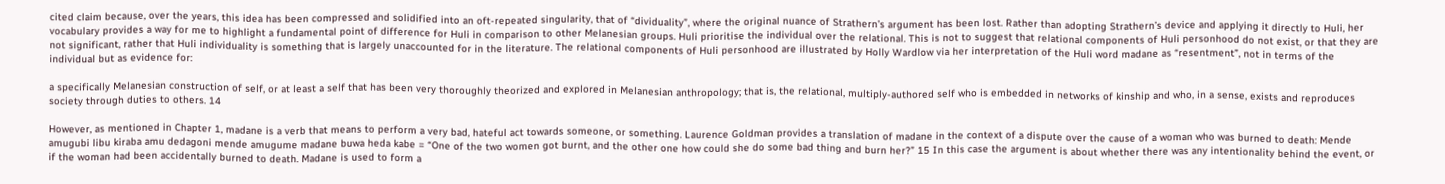cited claim because, over the years, this idea has been compressed and solidified into an oft-repeated singularity, that of “dividuality”, where the original nuance of Strathern’s argument has been lost. Rather than adopting Strathern’s device and applying it directly to Huli, her vocabulary provides a way for me to highlight a fundamental point of difference for Huli in comparison to other Melanesian groups. Huli prioritise the individual over the relational. This is not to suggest that relational components of Huli personhood do not exist, or that they are not significant, rather that Huli individuality is something that is largely unaccounted for in the literature. The relational components of Huli personhood are illustrated by Holly Wardlow via her interpretation of the Huli word madane as “resentment”, not in terms of the individual but as evidence for:

a specifically Melanesian construction of self, or at least a self that has been very thoroughly theorized and explored in Melanesian anthropology; that is, the relational, multiply-authored self who is embedded in networks of kinship and who, in a sense, exists and reproduces society through duties to others. 14

However, as mentioned in Chapter 1, madane is a verb that means to perform a very bad, hateful act towards someone, or something. Laurence Goldman provides a translation of madane in the context of a dispute over the cause of a woman who was burned to death: Mende amugubi libu kiraba amu dedagoni mende amugume madane buwa heda kabe = “One of the two women got burnt, and the other one how could she do some bad thing and burn her?” 15 In this case the argument is about whether there was any intentionality behind the event, or if the woman had been accidentally burned to death. Madane is used to form a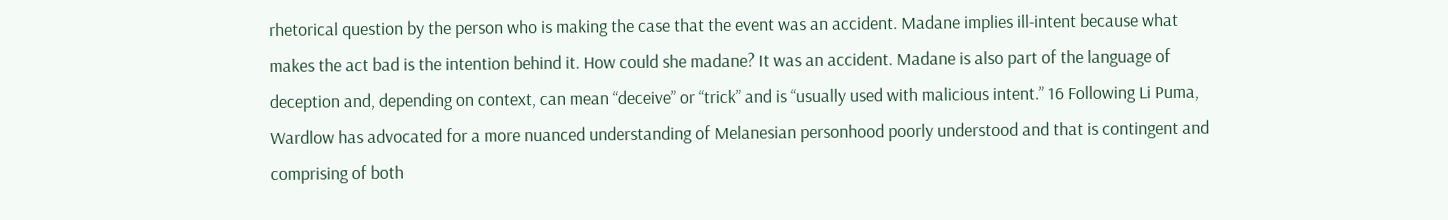rhetorical question by the person who is making the case that the event was an accident. Madane implies ill-intent because what makes the act bad is the intention behind it. How could she madane? It was an accident. Madane is also part of the language of deception and, depending on context, can mean “deceive” or “trick” and is “usually used with malicious intent.” 16 Following Li Puma, Wardlow has advocated for a more nuanced understanding of Melanesian personhood poorly understood and that is contingent and comprising of both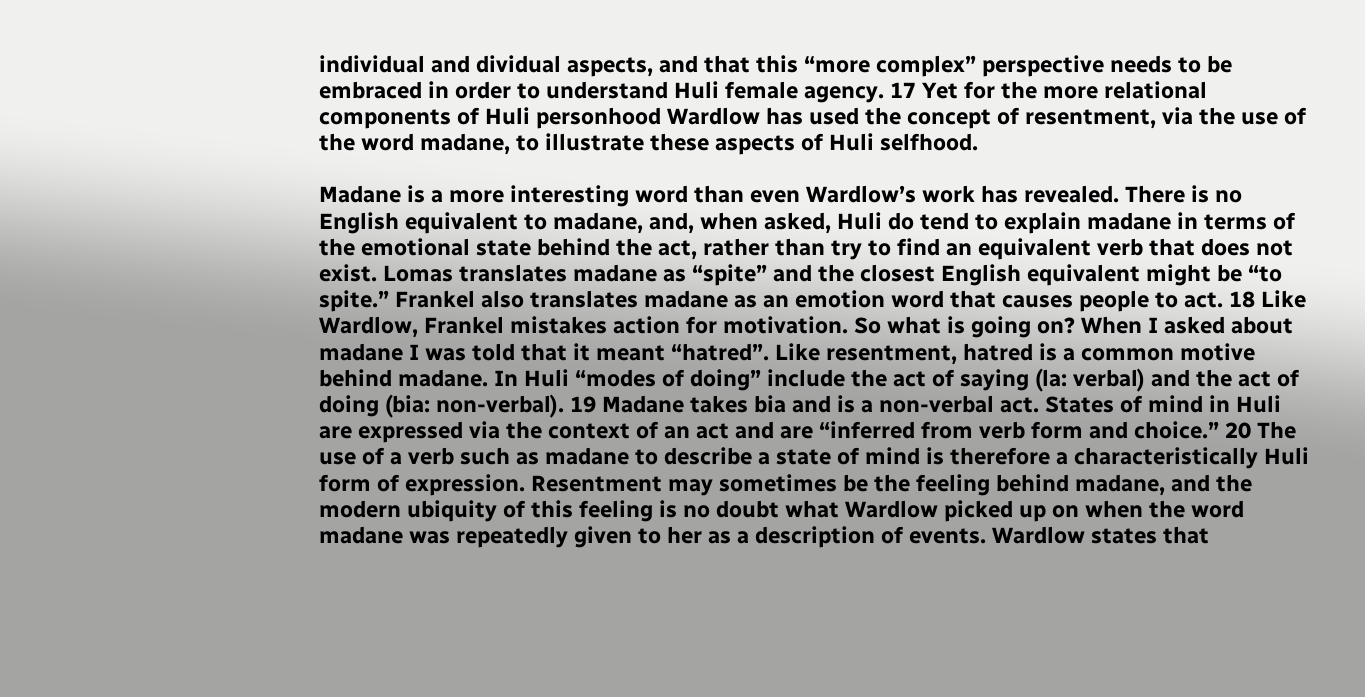individual and dividual aspects, and that this “more complex” perspective needs to be embraced in order to understand Huli female agency. 17 Yet for the more relational components of Huli personhood Wardlow has used the concept of resentment, via the use of the word madane, to illustrate these aspects of Huli selfhood.

Madane is a more interesting word than even Wardlow’s work has revealed. There is no English equivalent to madane, and, when asked, Huli do tend to explain madane in terms of the emotional state behind the act, rather than try to find an equivalent verb that does not exist. Lomas translates madane as “spite” and the closest English equivalent might be “to spite.” Frankel also translates madane as an emotion word that causes people to act. 18 Like Wardlow, Frankel mistakes action for motivation. So what is going on? When I asked about madane I was told that it meant “hatred”. Like resentment, hatred is a common motive behind madane. In Huli “modes of doing” include the act of saying (la: verbal) and the act of doing (bia: non-verbal). 19 Madane takes bia and is a non-verbal act. States of mind in Huli are expressed via the context of an act and are “inferred from verb form and choice.” 20 The use of a verb such as madane to describe a state of mind is therefore a characteristically Huli form of expression. Resentment may sometimes be the feeling behind madane, and the modern ubiquity of this feeling is no doubt what Wardlow picked up on when the word madane was repeatedly given to her as a description of events. Wardlow states that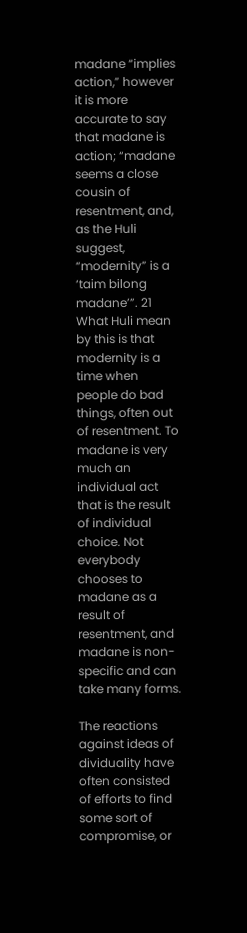madane “implies action,” however it is more accurate to say that madane is action; “madane seems a close cousin of resentment, and, as the Huli suggest, “modernity” is a ‘taim bilong madane’”. 21 What Huli mean by this is that modernity is a time when people do bad things, often out of resentment. To madane is very much an individual act that is the result of individual choice. Not everybody chooses to madane as a result of resentment, and madane is non-specific and can take many forms.

The reactions against ideas of dividuality have often consisted of efforts to find some sort of compromise, or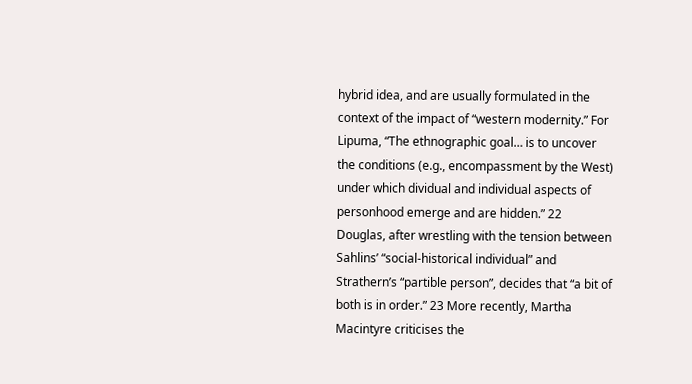hybrid idea, and are usually formulated in the context of the impact of “western modernity.” For Lipuma, “The ethnographic goal… is to uncover the conditions (e.g., encompassment by the West) under which dividual and individual aspects of personhood emerge and are hidden.” 22 Douglas, after wrestling with the tension between Sahlins’ “social-historical individual” and Strathern’s “partible person”, decides that “a bit of both is in order.” 23 More recently, Martha Macintyre criticises the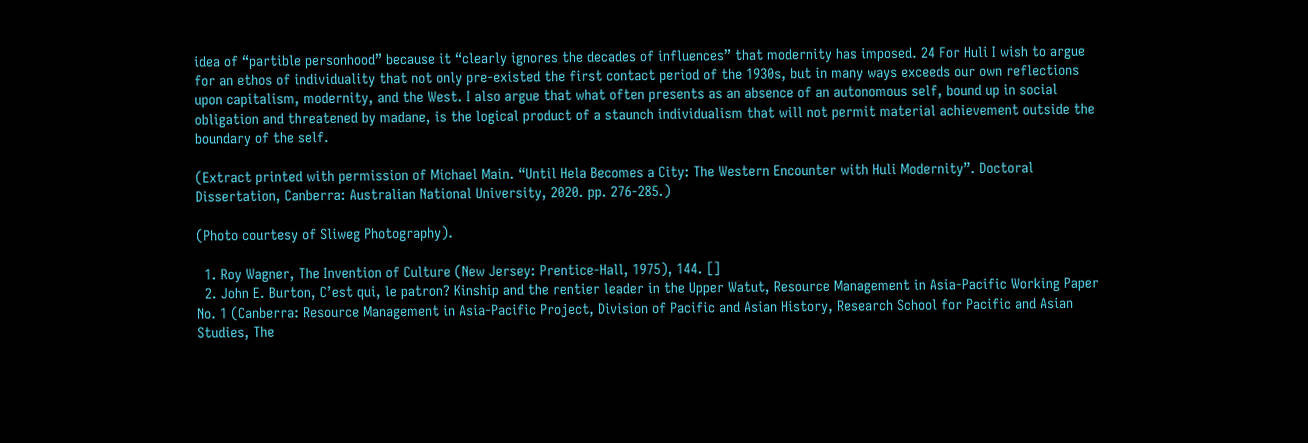idea of “partible personhood” because it “clearly ignores the decades of influences” that modernity has imposed. 24 For Huli I wish to argue for an ethos of individuality that not only pre-existed the first contact period of the 1930s, but in many ways exceeds our own reflections upon capitalism, modernity, and the West. I also argue that what often presents as an absence of an autonomous self, bound up in social obligation and threatened by madane, is the logical product of a staunch individualism that will not permit material achievement outside the boundary of the self.

(Extract printed with permission of Michael Main. “Until Hela Becomes a City: The Western Encounter with Huli Modernity”. Doctoral Dissertation, Canberra: Australian National University, 2020. pp. 276-285.)

(Photo courtesy of Sliweg Photography).

  1. Roy Wagner, The Invention of Culture (New Jersey: Prentice-Hall, 1975), 144. []
  2. John E. Burton, C’est qui, le patron? Kinship and the rentier leader in the Upper Watut, Resource Management in Asia-Pacific Working Paper No. 1 (Canberra: Resource Management in Asia-Pacific Project, Division of Pacific and Asian History, Research School for Pacific and Asian Studies, The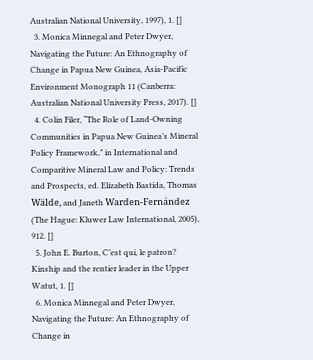Australian National University, 1997), 1. []
  3. Monica Minnegal and Peter Dwyer, Navigating the Future: An Ethnography of Change in Papua New Guinea, Asia-Pacific Environment Monograph 11 (Canberra: Australian National University Press, 2017). []
  4. Colin Filer, “The Role of Land-Owning Communities in Papua New Guinea’s Mineral Policy Framework,” in International and Comparitive Mineral Law and Policy: Trends and Prospects, ed. Elizabeth Bastida, Thomas Wälde, and Janeth Warden-Fernández (The Hague: Kluwer Law International, 2005), 912. []
  5. John E. Burton, C’est qui, le patron? Kinship and the rentier leader in the Upper Watut, 1. []
  6. Monica Minnegal and Peter Dwyer, Navigating the Future: An Ethnography of Change in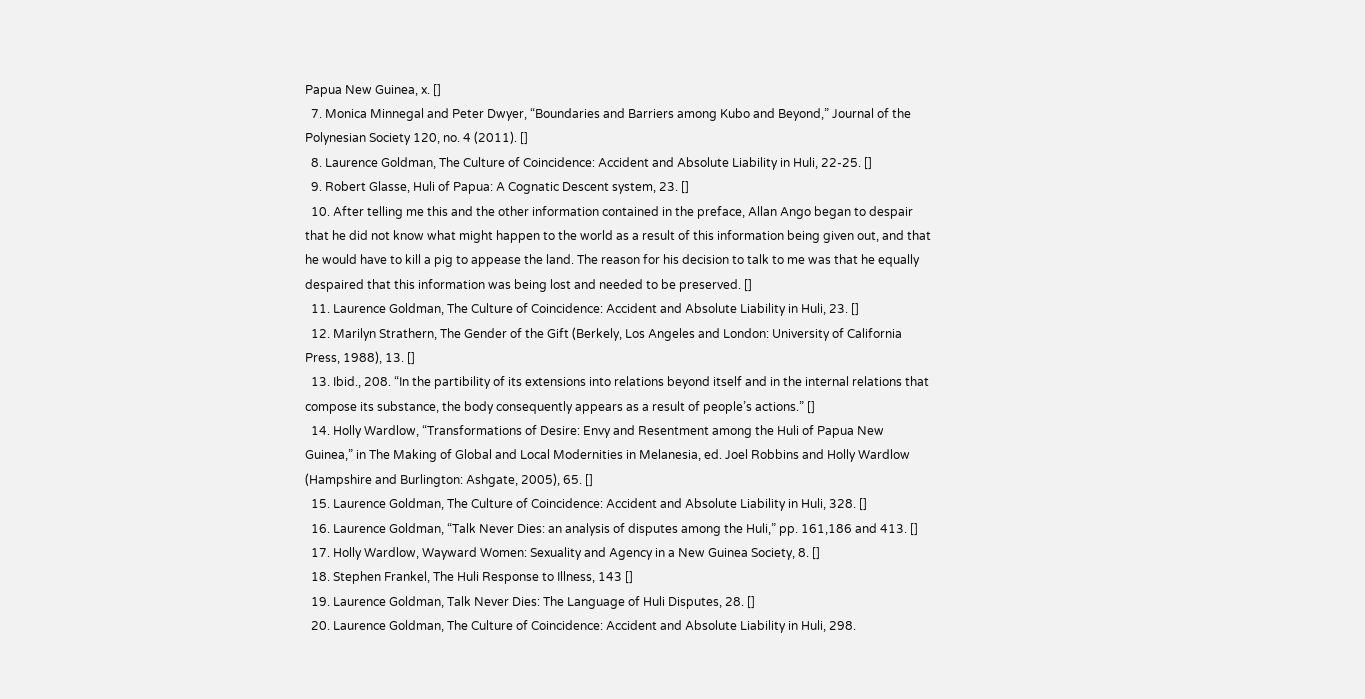Papua New Guinea, x. []
  7. Monica Minnegal and Peter Dwyer, “Boundaries and Barriers among Kubo and Beyond,” Journal of the Polynesian Society 120, no. 4 (2011). []
  8. Laurence Goldman, The Culture of Coincidence: Accident and Absolute Liability in Huli, 22-25. []
  9. Robert Glasse, Huli of Papua: A Cognatic Descent system, 23. []
  10. After telling me this and the other information contained in the preface, Allan Ango began to despair that he did not know what might happen to the world as a result of this information being given out, and that he would have to kill a pig to appease the land. The reason for his decision to talk to me was that he equally despaired that this information was being lost and needed to be preserved. []
  11. Laurence Goldman, The Culture of Coincidence: Accident and Absolute Liability in Huli, 23. []
  12. Marilyn Strathern, The Gender of the Gift (Berkely, Los Angeles and London: University of California Press, 1988), 13. []
  13. Ibid., 208. “In the partibility of its extensions into relations beyond itself and in the internal relations that compose its substance, the body consequently appears as a result of people’s actions.” []
  14. Holly Wardlow, “Transformations of Desire: Envy and Resentment among the Huli of Papua New Guinea,” in The Making of Global and Local Modernities in Melanesia, ed. Joel Robbins and Holly Wardlow (Hampshire and Burlington: Ashgate, 2005), 65. []
  15. Laurence Goldman, The Culture of Coincidence: Accident and Absolute Liability in Huli, 328. []
  16. Laurence Goldman, “Talk Never Dies: an analysis of disputes among the Huli,” pp. 161,186 and 413. []
  17. Holly Wardlow, Wayward Women: Sexuality and Agency in a New Guinea Society, 8. []
  18. Stephen Frankel, The Huli Response to Illness, 143 []
  19. Laurence Goldman, Talk Never Dies: The Language of Huli Disputes, 28. []
  20. Laurence Goldman, The Culture of Coincidence: Accident and Absolute Liability in Huli, 298.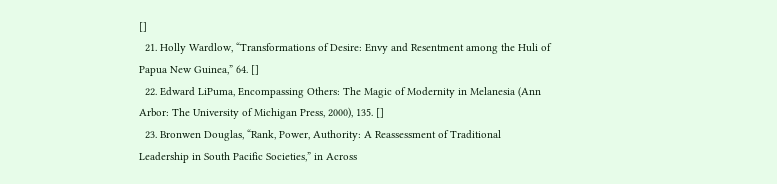[]
  21. Holly Wardlow, “Transformations of Desire: Envy and Resentment among the Huli of Papua New Guinea,” 64. []
  22. Edward LiPuma, Encompassing Others: The Magic of Modernity in Melanesia (Ann Arbor: The University of Michigan Press, 2000), 135. []
  23. Bronwen Douglas, “Rank, Power, Authority: A Reassessment of Traditional Leadership in South Pacific Societies,” in Across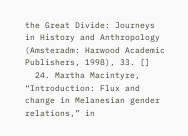the Great Divide: Journeys in History and Anthropology (Amsteradm: Harwood Academic Publishers, 1998), 33. []
  24. Martha Macintyre, “Introduction: Flux and change in Melanesian gender relations,” in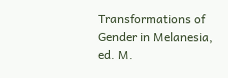Transformations of Gender in Melanesia, ed. M.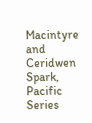Macintyre and Ceridwen Spark, Pacific Series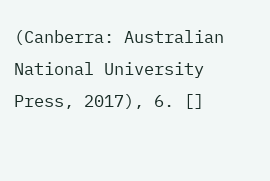(Canberra: Australian National University Press, 2017), 6. []